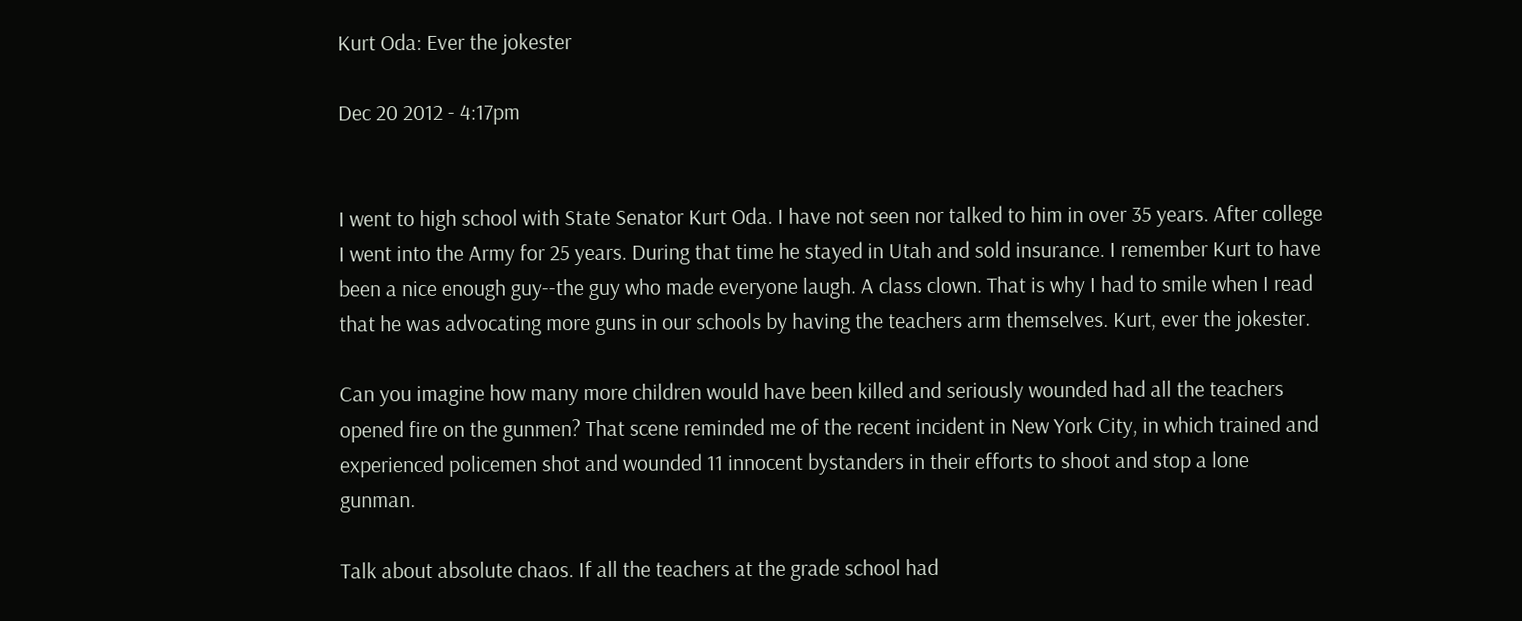Kurt Oda: Ever the jokester

Dec 20 2012 - 4:17pm


I went to high school with State Senator Kurt Oda. I have not seen nor talked to him in over 35 years. After college I went into the Army for 25 years. During that time he stayed in Utah and sold insurance. I remember Kurt to have been a nice enough guy--the guy who made everyone laugh. A class clown. That is why I had to smile when I read that he was advocating more guns in our schools by having the teachers arm themselves. Kurt, ever the jokester.

Can you imagine how many more children would have been killed and seriously wounded had all the teachers opened fire on the gunmen? That scene reminded me of the recent incident in New York City, in which trained and experienced policemen shot and wounded 11 innocent bystanders in their efforts to shoot and stop a lone gunman.

Talk about absolute chaos. If all the teachers at the grade school had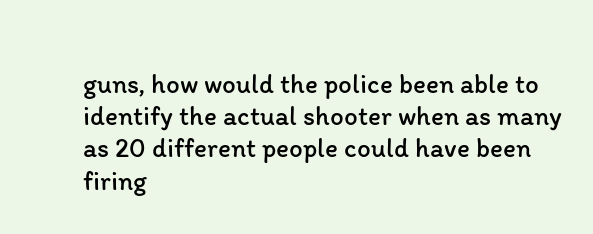guns, how would the police been able to identify the actual shooter when as many as 20 different people could have been firing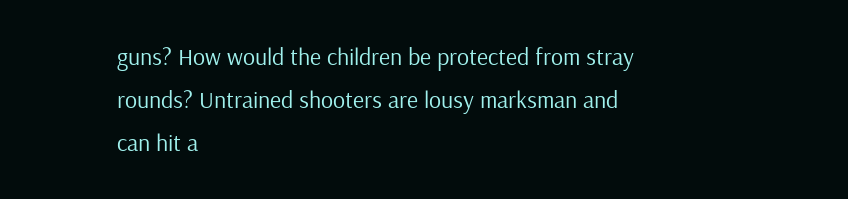guns? How would the children be protected from stray rounds? Untrained shooters are lousy marksman and can hit a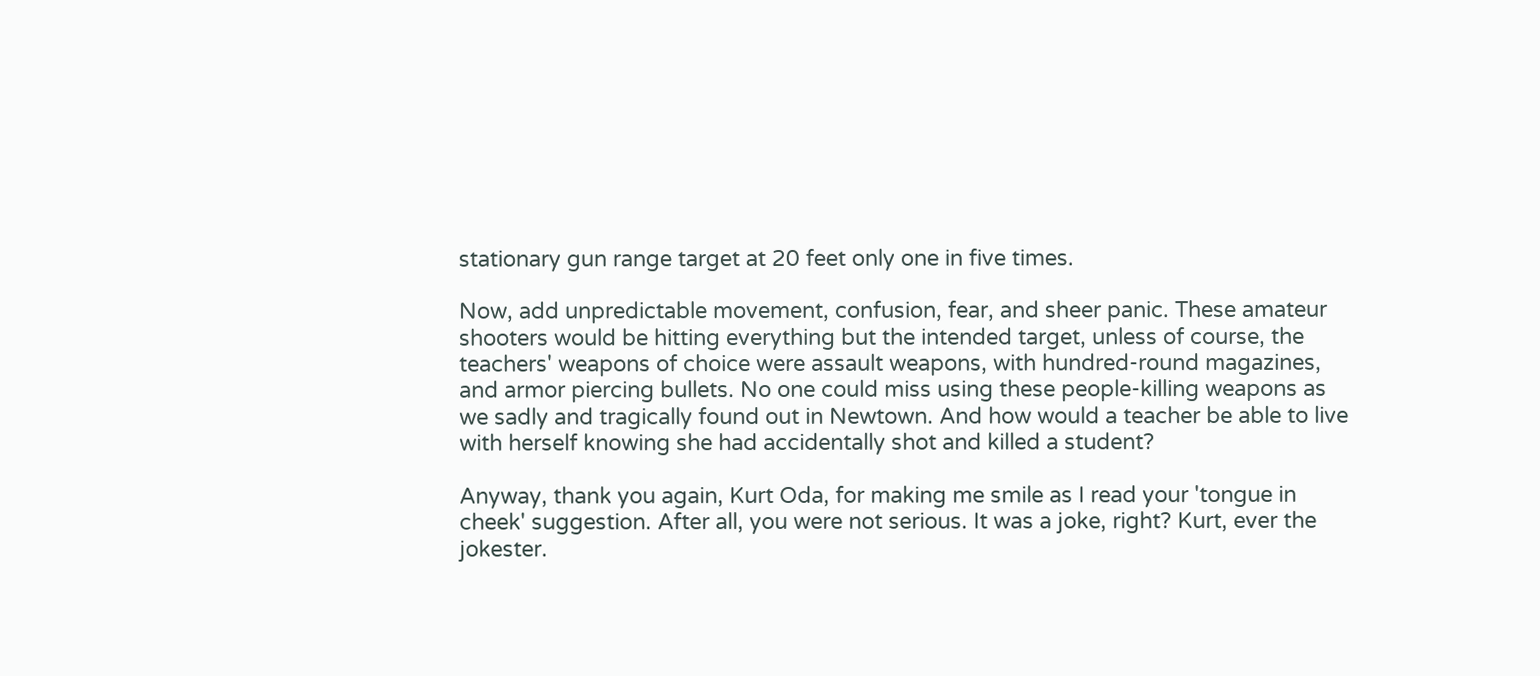stationary gun range target at 20 feet only one in five times.

Now, add unpredictable movement, confusion, fear, and sheer panic. These amateur shooters would be hitting everything but the intended target, unless of course, the teachers' weapons of choice were assault weapons, with hundred-round magazines, and armor piercing bullets. No one could miss using these people-killing weapons as we sadly and tragically found out in Newtown. And how would a teacher be able to live with herself knowing she had accidentally shot and killed a student?

Anyway, thank you again, Kurt Oda, for making me smile as I read your 'tongue in cheek' suggestion. After all, you were not serious. It was a joke, right? Kurt, ever the jokester.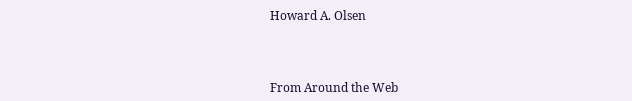Howard A. Olsen



From Around the Web